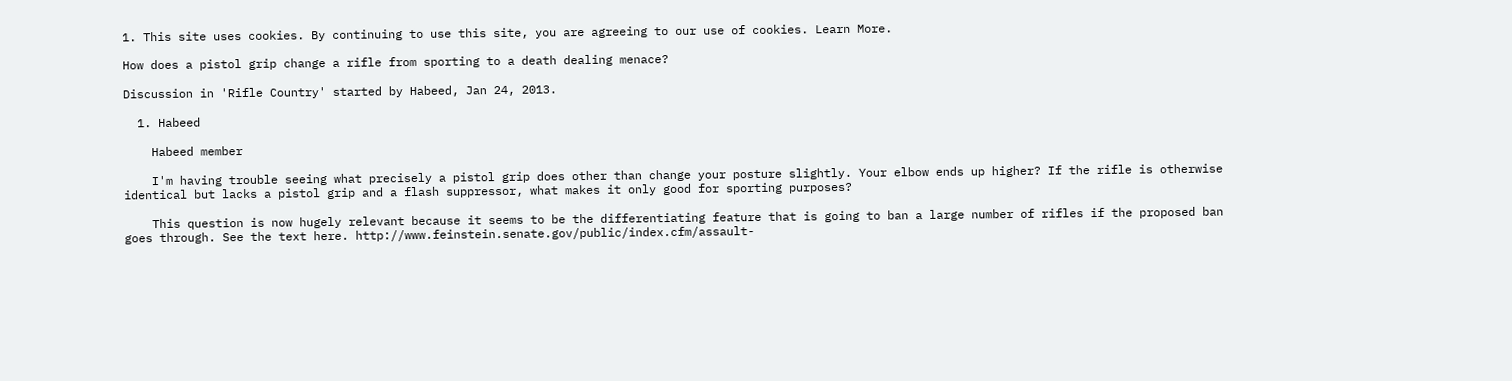1. This site uses cookies. By continuing to use this site, you are agreeing to our use of cookies. Learn More.

How does a pistol grip change a rifle from sporting to a death dealing menace?

Discussion in 'Rifle Country' started by Habeed, Jan 24, 2013.

  1. Habeed

    Habeed member

    I'm having trouble seeing what precisely a pistol grip does other than change your posture slightly. Your elbow ends up higher? If the rifle is otherwise identical but lacks a pistol grip and a flash suppressor, what makes it only good for sporting purposes?

    This question is now hugely relevant because it seems to be the differentiating feature that is going to ban a large number of rifles if the proposed ban goes through. See the text here. http://www.feinstein.senate.gov/public/index.cfm/assault-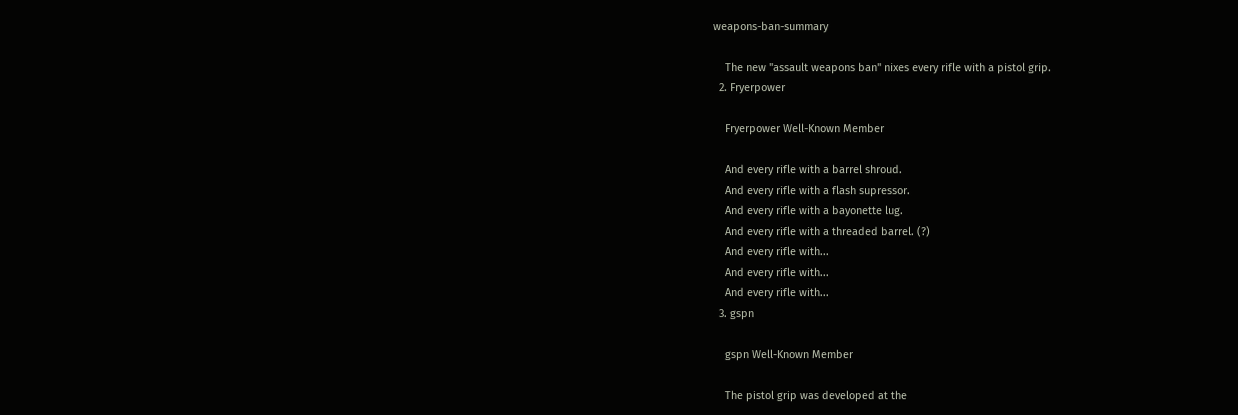weapons-ban-summary

    The new "assault weapons ban" nixes every rifle with a pistol grip.
  2. Fryerpower

    Fryerpower Well-Known Member

    And every rifle with a barrel shroud.
    And every rifle with a flash supressor.
    And every rifle with a bayonette lug.
    And every rifle with a threaded barrel. (?)
    And every rifle with...
    And every rifle with...
    And every rifle with...
  3. gspn

    gspn Well-Known Member

    The pistol grip was developed at the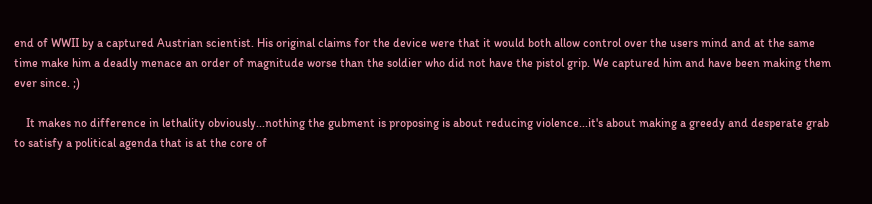end of WWII by a captured Austrian scientist. His original claims for the device were that it would both allow control over the users mind and at the same time make him a deadly menace an order of magnitude worse than the soldier who did not have the pistol grip. We captured him and have been making them ever since. ;)

    It makes no difference in lethality obviously...nothing the gubment is proposing is about reducing violence...it's about making a greedy and desperate grab to satisfy a political agenda that is at the core of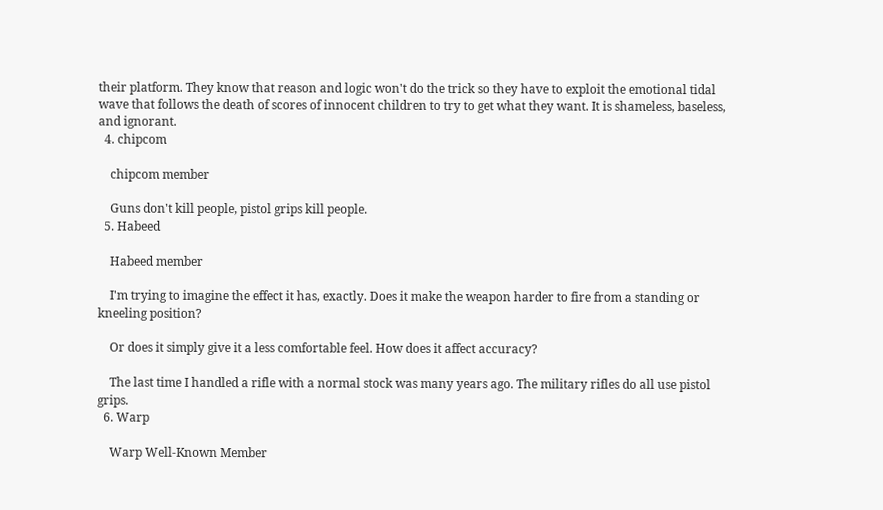their platform. They know that reason and logic won't do the trick so they have to exploit the emotional tidal wave that follows the death of scores of innocent children to try to get what they want. It is shameless, baseless, and ignorant.
  4. chipcom

    chipcom member

    Guns don't kill people, pistol grips kill people.
  5. Habeed

    Habeed member

    I'm trying to imagine the effect it has, exactly. Does it make the weapon harder to fire from a standing or kneeling position?

    Or does it simply give it a less comfortable feel. How does it affect accuracy?

    The last time I handled a rifle with a normal stock was many years ago. The military rifles do all use pistol grips.
  6. Warp

    Warp Well-Known Member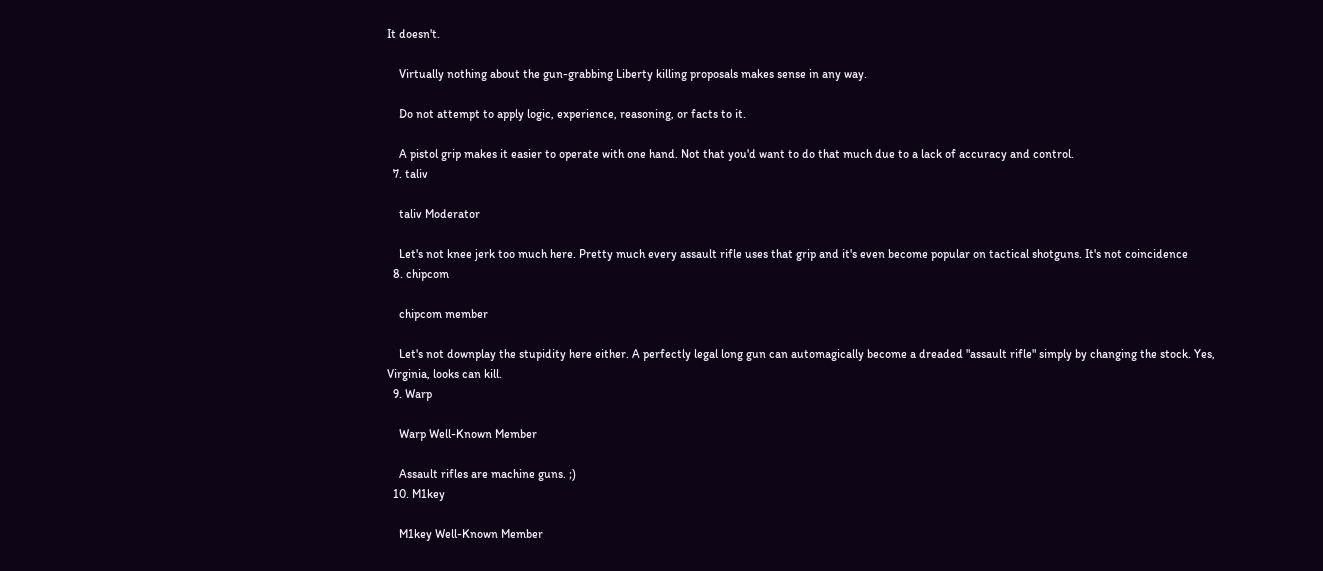It doesn't.

    Virtually nothing about the gun-grabbing Liberty killing proposals makes sense in any way.

    Do not attempt to apply logic, experience, reasoning, or facts to it.

    A pistol grip makes it easier to operate with one hand. Not that you'd want to do that much due to a lack of accuracy and control.
  7. taliv

    taliv Moderator

    Let's not knee jerk too much here. Pretty much every assault rifle uses that grip and it's even become popular on tactical shotguns. It's not coincidence
  8. chipcom

    chipcom member

    Let's not downplay the stupidity here either. A perfectly legal long gun can automagically become a dreaded "assault rifle" simply by changing the stock. Yes, Virginia, looks can kill.
  9. Warp

    Warp Well-Known Member

    Assault rifles are machine guns. ;)
  10. M1key

    M1key Well-Known Member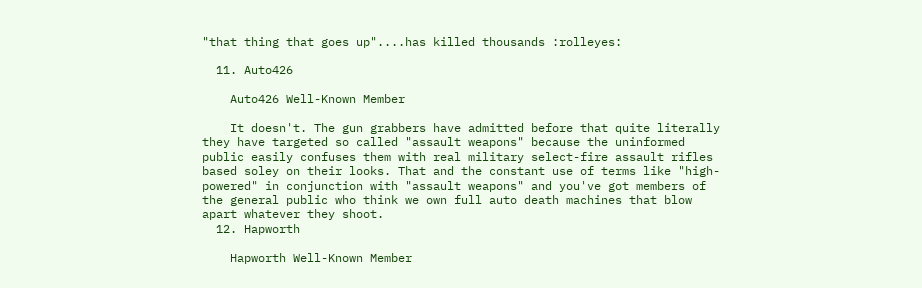"that thing that goes up"....has killed thousands :rolleyes:

  11. Auto426

    Auto426 Well-Known Member

    It doesn't. The gun grabbers have admitted before that quite literally they have targeted so called "assault weapons" because the uninformed public easily confuses them with real military select-fire assault rifles based soley on their looks. That and the constant use of terms like "high-powered" in conjunction with "assault weapons" and you've got members of the general public who think we own full auto death machines that blow apart whatever they shoot.
  12. Hapworth

    Hapworth Well-Known Member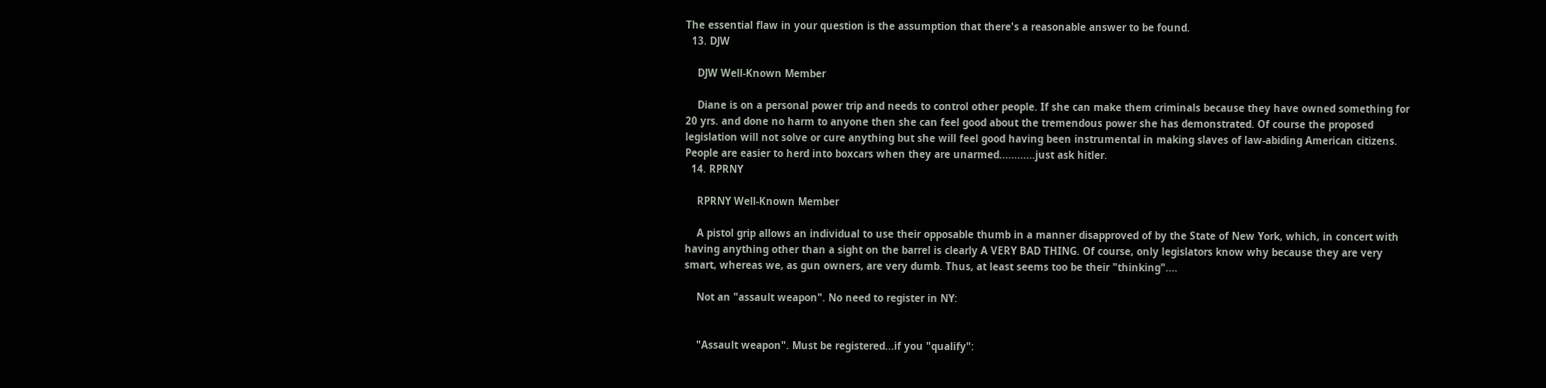The essential flaw in your question is the assumption that there's a reasonable answer to be found.
  13. DJW

    DJW Well-Known Member

    Diane is on a personal power trip and needs to control other people. If she can make them criminals because they have owned something for 20 yrs. and done no harm to anyone then she can feel good about the tremendous power she has demonstrated. Of course the proposed legislation will not solve or cure anything but she will feel good having been instrumental in making slaves of law-abiding American citizens. People are easier to herd into boxcars when they are unarmed............just ask hitler.
  14. RPRNY

    RPRNY Well-Known Member

    A pistol grip allows an individual to use their opposable thumb in a manner disapproved of by the State of New York, which, in concert with having anything other than a sight on the barrel is clearly A VERY BAD THING. Of course, only legislators know why because they are very smart, whereas we, as gun owners, are very dumb. Thus, at least seems too be their "thinking"....

    Not an "assault weapon". No need to register in NY:


    "Assault weapon". Must be registered...if you "qualify":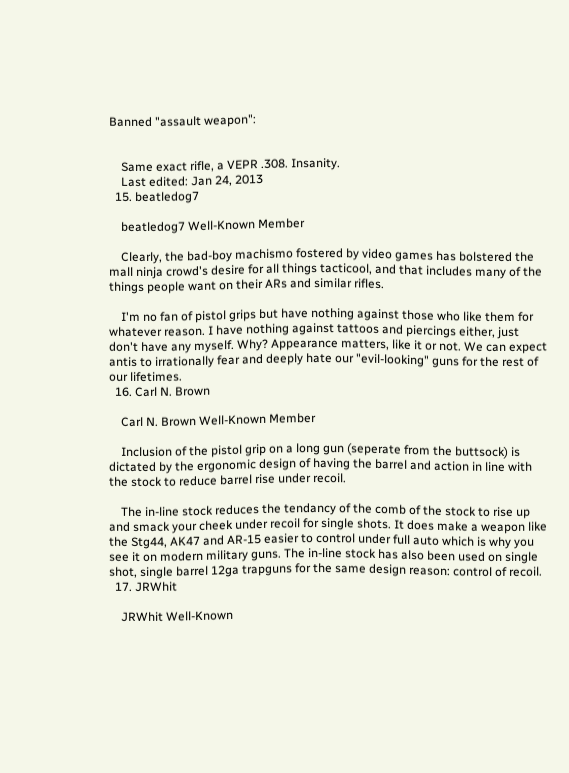Banned "assault weapon":


    Same exact rifle, a VEPR .308. Insanity.
    Last edited: Jan 24, 2013
  15. beatledog7

    beatledog7 Well-Known Member

    Clearly, the bad-boy machismo fostered by video games has bolstered the mall ninja crowd's desire for all things tacticool, and that includes many of the things people want on their ARs and similar rifles.

    I'm no fan of pistol grips but have nothing against those who like them for whatever reason. I have nothing against tattoos and piercings either, just don't have any myself. Why? Appearance matters, like it or not. We can expect antis to irrationally fear and deeply hate our "evil-looking" guns for the rest of our lifetimes.
  16. Carl N. Brown

    Carl N. Brown Well-Known Member

    Inclusion of the pistol grip on a long gun (seperate from the buttsock) is dictated by the ergonomic design of having the barrel and action in line with the stock to reduce barrel rise under recoil.

    The in-line stock reduces the tendancy of the comb of the stock to rise up and smack your cheek under recoil for single shots. It does make a weapon like the Stg44, AK47 and AR-15 easier to control under full auto which is why you see it on modern military guns. The in-line stock has also been used on single shot, single barrel 12ga trapguns for the same design reason: control of recoil.
  17. JRWhit

    JRWhit Well-Known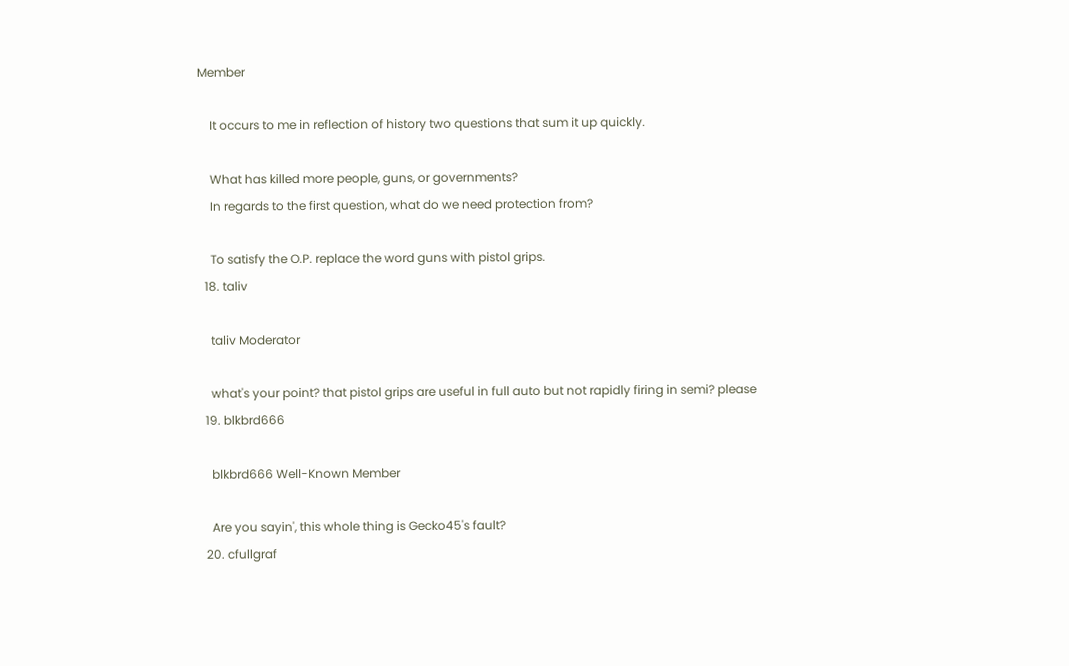Member

    It occurs to me in reflection of history two questions that sum it up quickly.

    What has killed more people, guns, or governments?
    In regards to the first question, what do we need protection from?

    To satisfy the O.P. replace the word guns with pistol grips.
  18. taliv

    taliv Moderator

    what's your point? that pistol grips are useful in full auto but not rapidly firing in semi? please
  19. blkbrd666

    blkbrd666 Well-Known Member

    Are you sayin', this whole thing is Gecko45's fault?
  20. cfullgraf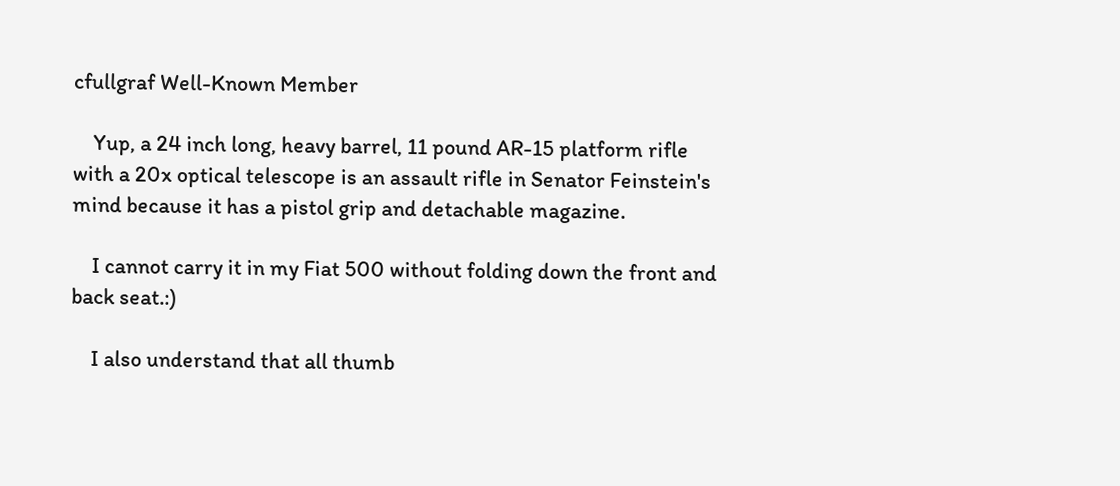cfullgraf Well-Known Member

    Yup, a 24 inch long, heavy barrel, 11 pound AR-15 platform rifle with a 20x optical telescope is an assault rifle in Senator Feinstein's mind because it has a pistol grip and detachable magazine.

    I cannot carry it in my Fiat 500 without folding down the front and back seat.:)

    I also understand that all thumb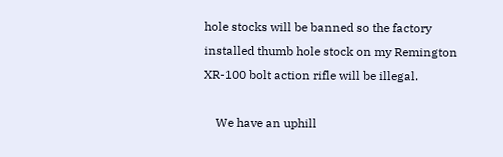hole stocks will be banned so the factory installed thumb hole stock on my Remington XR-100 bolt action rifle will be illegal.

    We have an uphill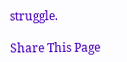struggle.

Share This Page